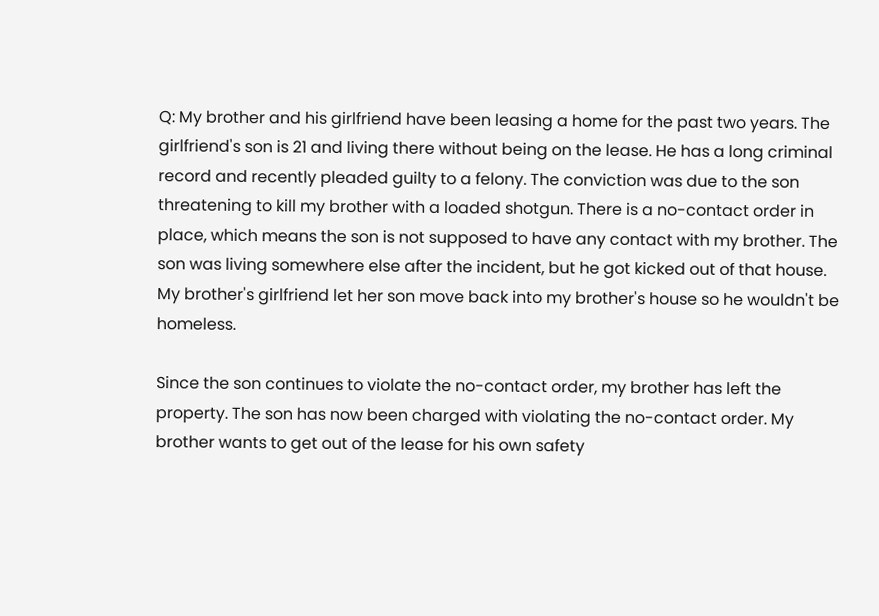Q: My brother and his girlfriend have been leasing a home for the past two years. The girlfriend's son is 21 and living there without being on the lease. He has a long criminal record and recently pleaded guilty to a felony. The conviction was due to the son threatening to kill my brother with a loaded shotgun. There is a no-contact order in place, which means the son is not supposed to have any contact with my brother. The son was living somewhere else after the incident, but he got kicked out of that house. My brother's girlfriend let her son move back into my brother's house so he wouldn't be homeless.

Since the son continues to violate the no-contact order, my brother has left the property. The son has now been charged with violating the no-contact order. My brother wants to get out of the lease for his own safety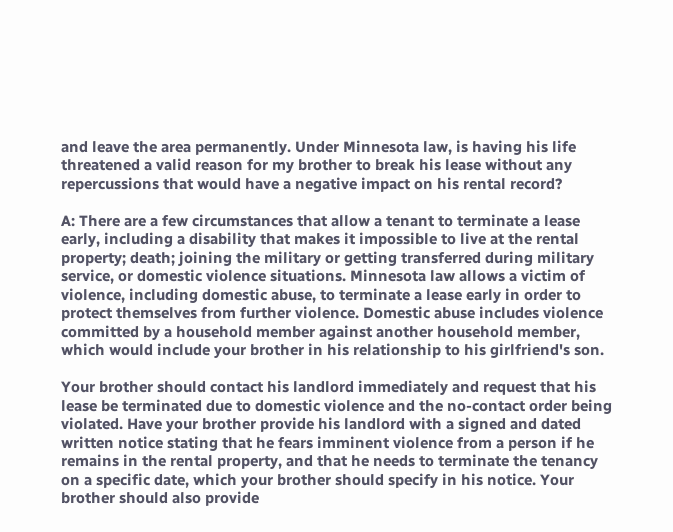and leave the area permanently. Under Minnesota law, is having his life threatened a valid reason for my brother to break his lease without any repercussions that would have a negative impact on his rental record?

A: There are a few circumstances that allow a tenant to terminate a lease early, including a disability that makes it impossible to live at the rental property; death; joining the military or getting transferred during military service, or domestic violence situations. Minnesota law allows a victim of violence, including domestic abuse, to terminate a lease early in order to protect themselves from further violence. Domestic abuse includes violence committed by a household member against another household member, which would include your brother in his relationship to his girlfriend's son.

Your brother should contact his landlord immediately and request that his lease be terminated due to domestic violence and the no-contact order being violated. Have your brother provide his landlord with a signed and dated written notice stating that he fears imminent violence from a person if he remains in the rental property, and that he needs to terminate the tenancy on a specific date, which your brother should specify in his notice. Your brother should also provide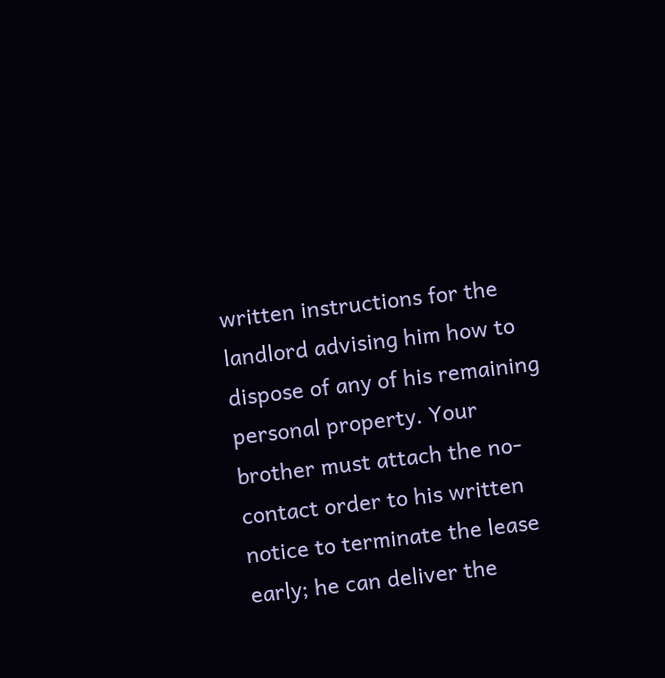written instructions for the landlord advising him how to dispose of any of his remaining personal property. Your brother must attach the no-contact order to his written notice to terminate the lease early; he can deliver the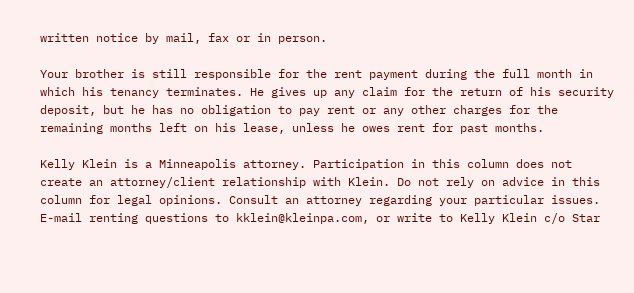written notice by mail, fax or in person.

Your brother is still responsible for the rent payment during the full month in which his tenancy terminates. He gives up any claim for the return of his security deposit, but he has no obligation to pay rent or any other charges for the remaining months left on his lease, unless he owes rent for past months.

Kelly Klein is a Minneapolis attorney. Participation in this column does not create an attorney/client relationship with Klein. Do not rely on advice in this column for legal opinions. Consult an attorney regarding your particular issues. E-mail renting questions to kklein@kleinpa.com, or write to Kelly Klein c/o Star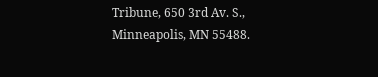Tribune, 650 3rd Av. S., Minneapolis, MN 55488.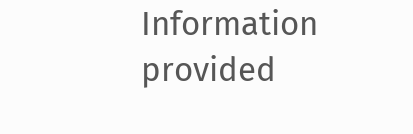Information provided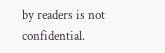by readers is not confidential.